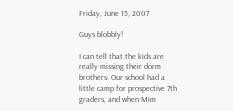Friday, June 15, 2007

Guys blobbly!

I can tell that the kids are really missing their dorm brothers. Our school had a little camp for prospective 7th graders, and when Mim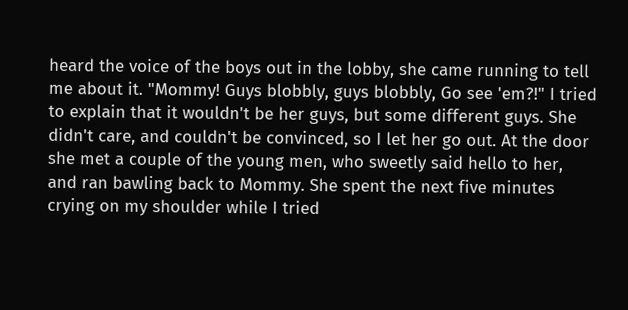heard the voice of the boys out in the lobby, she came running to tell me about it. "Mommy! Guys blobbly, guys blobbly, Go see 'em?!" I tried to explain that it wouldn't be her guys, but some different guys. She didn't care, and couldn't be convinced, so I let her go out. At the door she met a couple of the young men, who sweetly said hello to her, and ran bawling back to Mommy. She spent the next five minutes crying on my shoulder while I tried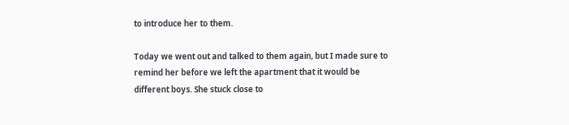to introduce her to them.

Today we went out and talked to them again, but I made sure to remind her before we left the apartment that it would be different boys. She stuck close to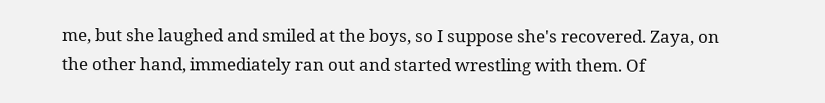me, but she laughed and smiled at the boys, so I suppose she's recovered. Zaya, on the other hand, immediately ran out and started wrestling with them. Of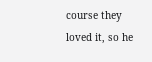course they loved it, so he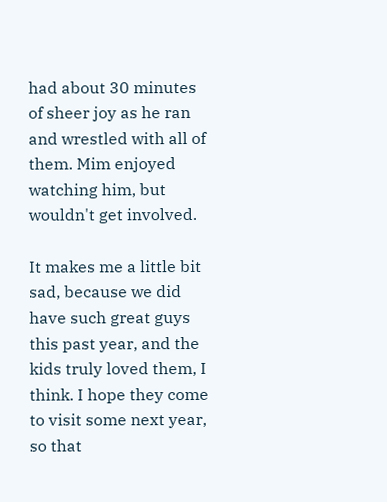had about 30 minutes of sheer joy as he ran and wrestled with all of them. Mim enjoyed watching him, but wouldn't get involved.

It makes me a little bit sad, because we did have such great guys this past year, and the kids truly loved them, I think. I hope they come to visit some next year, so that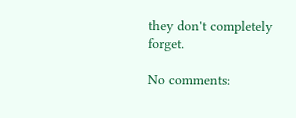they don't completely forget.

No comments: